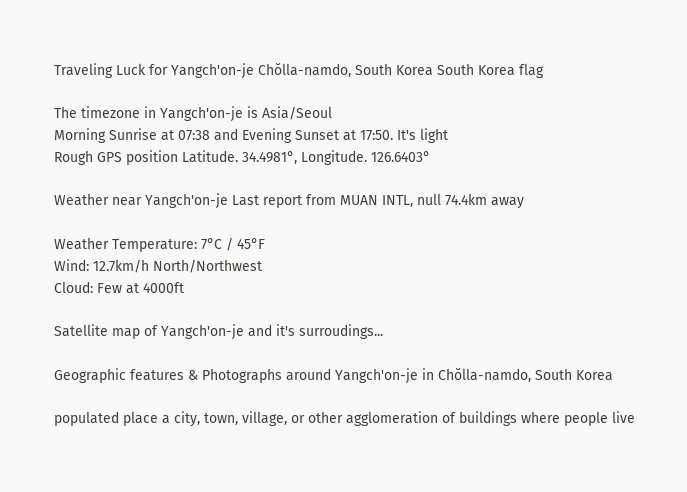Traveling Luck for Yangch'on-je Chŏlla-namdo, South Korea South Korea flag

The timezone in Yangch'on-je is Asia/Seoul
Morning Sunrise at 07:38 and Evening Sunset at 17:50. It's light
Rough GPS position Latitude. 34.4981°, Longitude. 126.6403°

Weather near Yangch'on-je Last report from MUAN INTL, null 74.4km away

Weather Temperature: 7°C / 45°F
Wind: 12.7km/h North/Northwest
Cloud: Few at 4000ft

Satellite map of Yangch'on-je and it's surroudings...

Geographic features & Photographs around Yangch'on-je in Chŏlla-namdo, South Korea

populated place a city, town, village, or other agglomeration of buildings where people live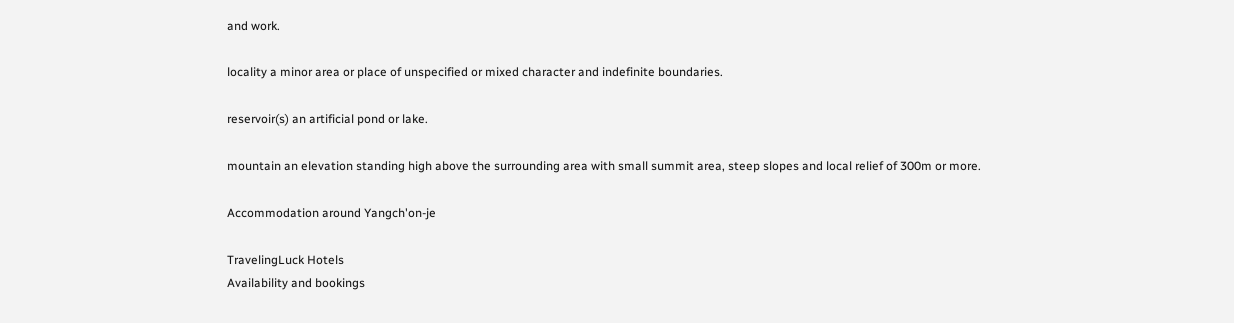and work.

locality a minor area or place of unspecified or mixed character and indefinite boundaries.

reservoir(s) an artificial pond or lake.

mountain an elevation standing high above the surrounding area with small summit area, steep slopes and local relief of 300m or more.

Accommodation around Yangch'on-je

TravelingLuck Hotels
Availability and bookings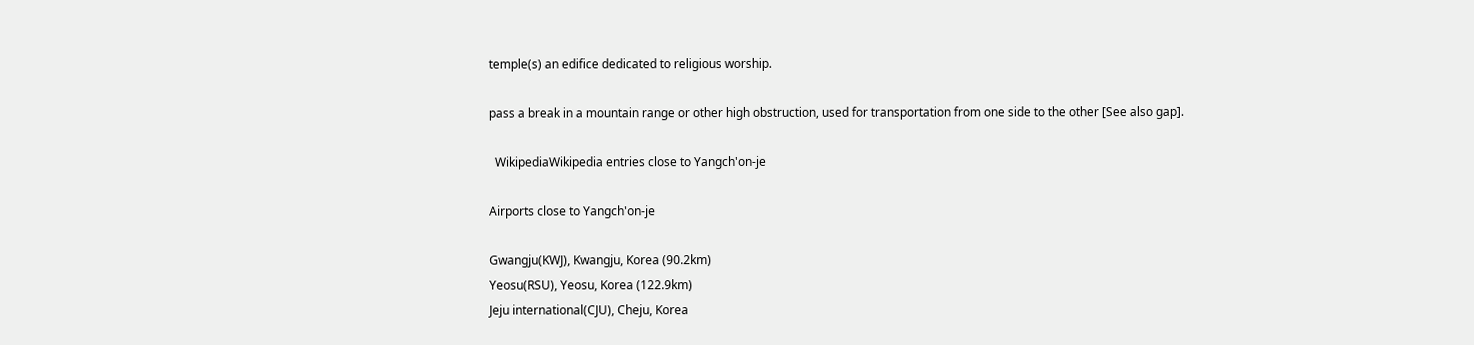temple(s) an edifice dedicated to religious worship.

pass a break in a mountain range or other high obstruction, used for transportation from one side to the other [See also gap].

  WikipediaWikipedia entries close to Yangch'on-je

Airports close to Yangch'on-je

Gwangju(KWJ), Kwangju, Korea (90.2km)
Yeosu(RSU), Yeosu, Korea (122.9km)
Jeju international(CJU), Cheju, Korea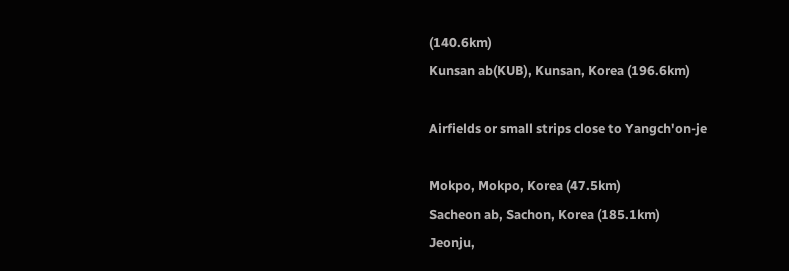(140.6km)
Kunsan ab(KUB), Kunsan, Korea (196.6km)

Airfields or small strips close to Yangch'on-je

Mokpo, Mokpo, Korea (47.5km)
Sacheon ab, Sachon, Korea (185.1km)
Jeonju,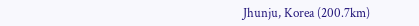Jhunju, Korea (200.7km)